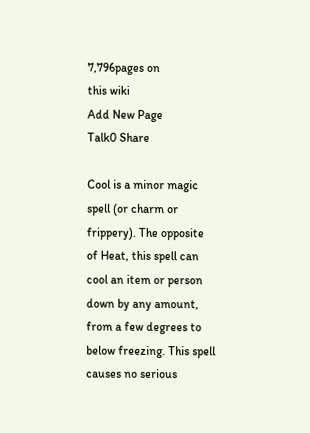7,796pages on
this wiki
Add New Page
Talk0 Share

Cool is a minor magic spell (or charm or frippery). The opposite of Heat, this spell can cool an item or person down by any amount, from a few degrees to below freezing. This spell causes no serious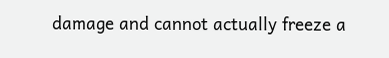damage and cannot actually freeze a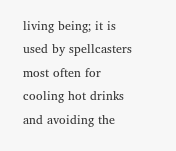living being; it is used by spellcasters most often for cooling hot drinks and avoiding the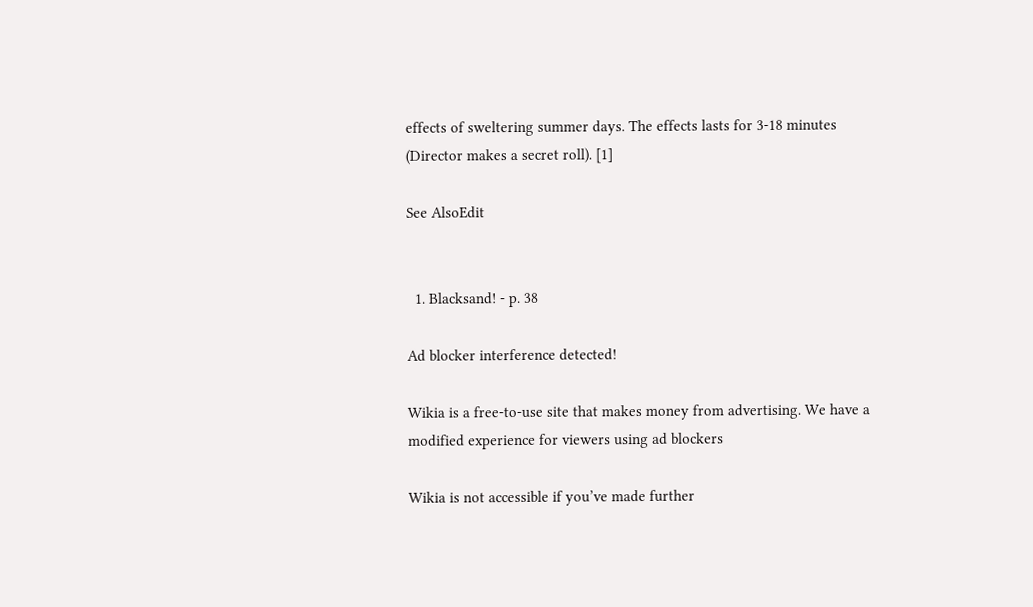effects of sweltering summer days. The effects lasts for 3-18 minutes (Director makes a secret roll). [1]

See AlsoEdit


  1. Blacksand! - p. 38

Ad blocker interference detected!

Wikia is a free-to-use site that makes money from advertising. We have a modified experience for viewers using ad blockers

Wikia is not accessible if you’ve made further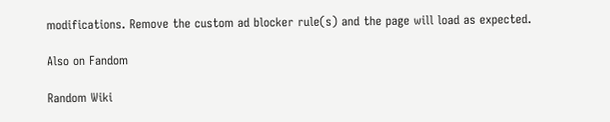modifications. Remove the custom ad blocker rule(s) and the page will load as expected.

Also on Fandom

Random Wiki